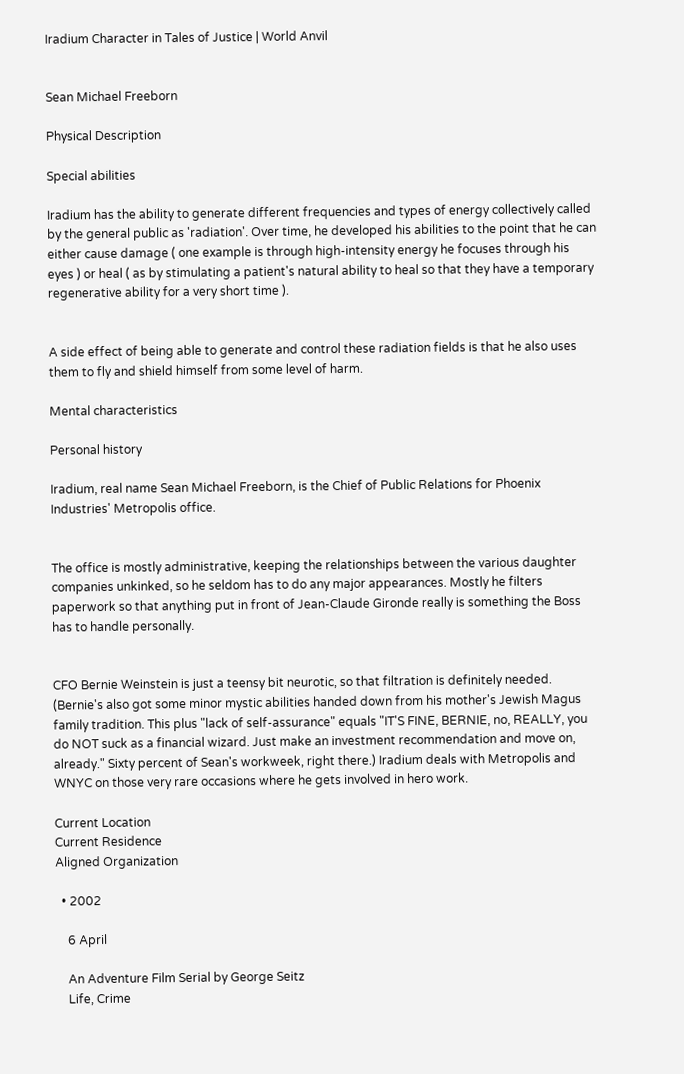Iradium Character in Tales of Justice | World Anvil


Sean Michael Freeborn

Physical Description

Special abilities

Iradium has the ability to generate different frequencies and types of energy collectively called by the general public as 'radiation'. Over time, he developed his abilities to the point that he can either cause damage ( one example is through high-intensity energy he focuses through his eyes ) or heal ( as by stimulating a patient's natural ability to heal so that they have a temporary regenerative ability for a very short time ).


A side effect of being able to generate and control these radiation fields is that he also uses them to fly and shield himself from some level of harm.

Mental characteristics

Personal history

Iradium, real name Sean Michael Freeborn, is the Chief of Public Relations for Phoenix Industries' Metropolis office.


The office is mostly administrative, keeping the relationships between the various daughter companies unkinked, so he seldom has to do any major appearances. Mostly he filters paperwork so that anything put in front of Jean-Claude Gironde really is something the Boss has to handle personally.


CFO Bernie Weinstein is just a teensy bit neurotic, so that filtration is definitely needed. (Bernie's also got some minor mystic abilities handed down from his mother's Jewish Magus family tradition. This plus "lack of self-assurance" equals "IT'S FINE, BERNIE, no, REALLY, you do NOT suck as a financial wizard. Just make an investment recommendation and move on, already." Sixty percent of Sean's workweek, right there.) Iradium deals with Metropolis and WNYC on those very rare occasions where he gets involved in hero work.

Current Location
Current Residence
Aligned Organization

  • 2002

    6 April

    An Adventure Film Serial by George Seitz
    Life, Crime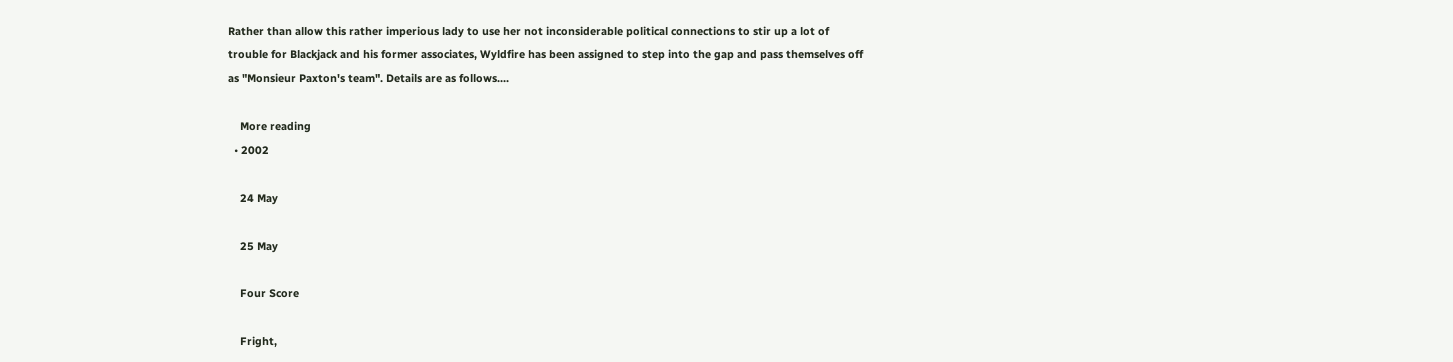Rather than allow this rather imperious lady to use her not inconsiderable political connections to stir up a lot of trouble for Blackjack and his former associates, Wyldfire has been assigned to step into the gap and pass themselves off as "Monsieur Paxton's team". Details are as follows....

    More reading
  • 2002

    24 May

    25 May

    Four Score

    Fright,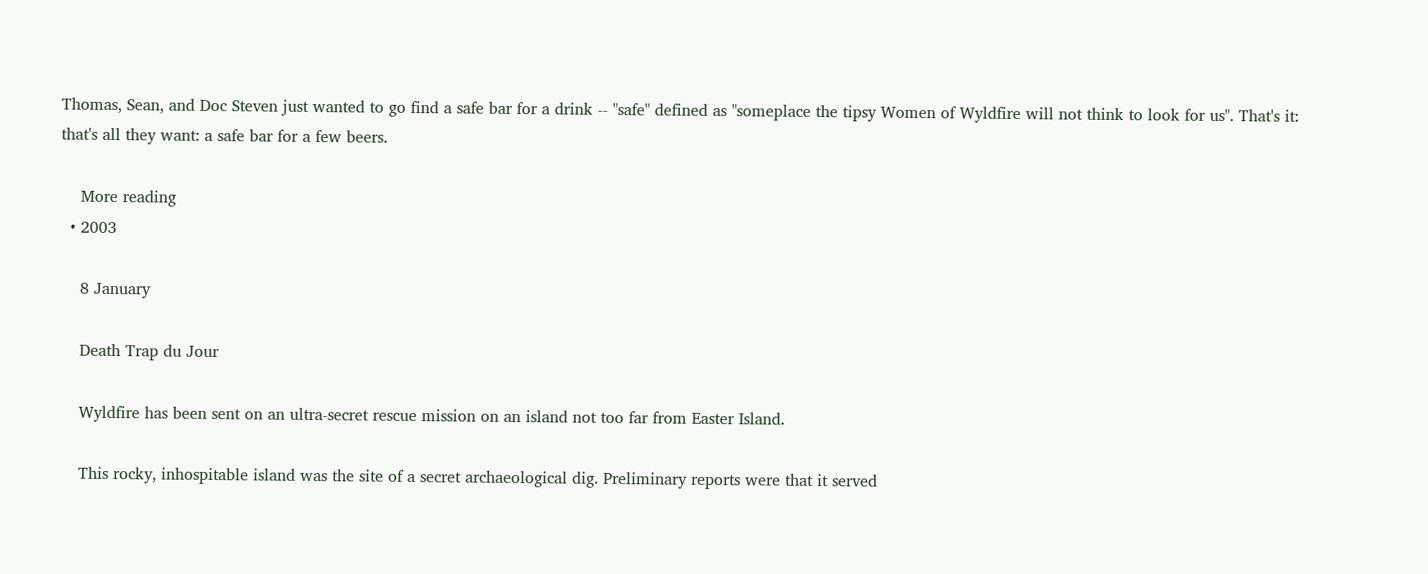Thomas, Sean, and Doc Steven just wanted to go find a safe bar for a drink -- "safe" defined as "someplace the tipsy Women of Wyldfire will not think to look for us". That's it: that's all they want: a safe bar for a few beers.

    More reading
  • 2003

    8 January

    Death Trap du Jour

    Wyldfire has been sent on an ultra-secret rescue mission on an island not too far from Easter Island.

    This rocky, inhospitable island was the site of a secret archaeological dig. Preliminary reports were that it served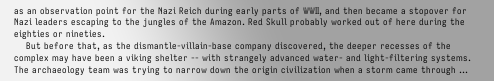as an observation point for the Nazi Reich during early parts of WWII, and then became a stopover for Nazi leaders escaping to the jungles of the Amazon. Red Skull probably worked out of here during the eighties or nineties.
    But before that, as the dismantle-villain-base company discovered, the deeper recesses of the complex may have been a viking shelter -- with strangely advanced water- and light-filtering systems. The archaeology team was trying to narrow down the origin civilization when a storm came through ...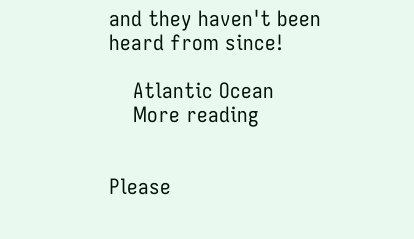and they haven't been heard from since!

    Atlantic Ocean
    More reading


Please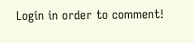Login in order to comment!